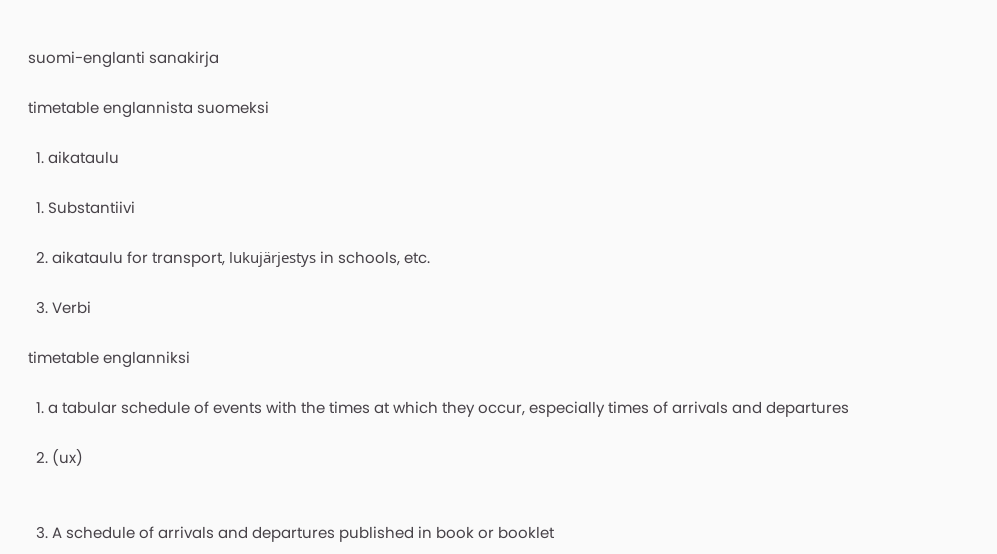suomi-englanti sanakirja

timetable englannista suomeksi

  1. aikataulu

  1. Substantiivi

  2. aikataulu for transport, lukujärjestys in schools, etc.

  3. Verbi

timetable englanniksi

  1. a tabular schedule of events with the times at which they occur, especially times of arrivals and departures

  2. (ux)


  3. A schedule of arrivals and departures published in book or booklet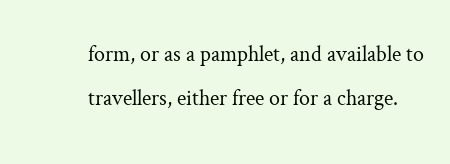form, or as a pamphlet, and available to travellers, either free or for a charge.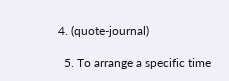4. (quote-journal)

  5. To arrange a specific time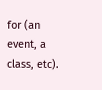for (an event, a class, etc).